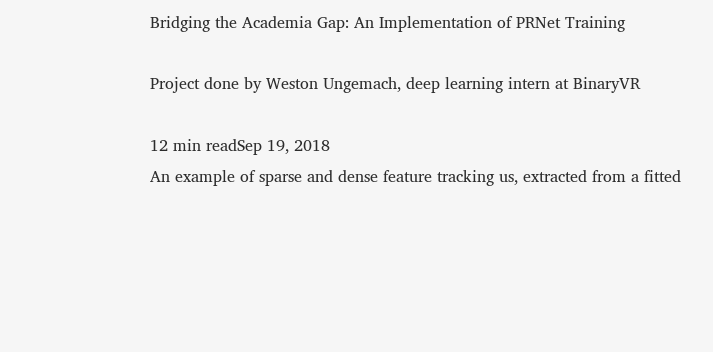Bridging the Academia Gap: An Implementation of PRNet Training

Project done by Weston Ungemach, deep learning intern at BinaryVR

12 min readSep 19, 2018
An example of sparse and dense feature tracking us, extracted from a fitted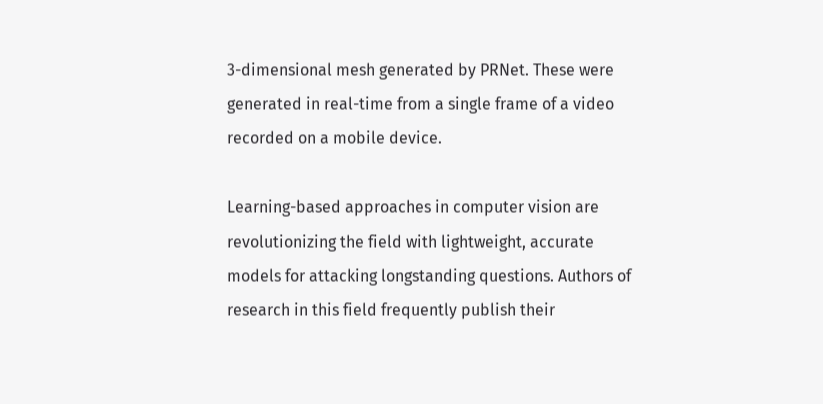3-dimensional mesh generated by PRNet. These were generated in real-time from a single frame of a video recorded on a mobile device.

Learning-based approaches in computer vision are revolutionizing the field with lightweight, accurate models for attacking longstanding questions. Authors of research in this field frequently publish their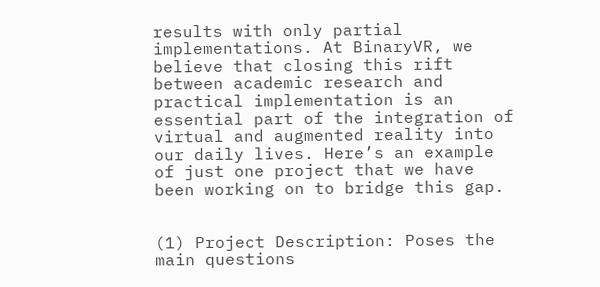results with only partial implementations. At BinaryVR, we believe that closing this rift between academic research and practical implementation is an essential part of the integration of virtual and augmented reality into our daily lives. Here’s an example of just one project that we have been working on to bridge this gap.


(1) Project Description: Poses the main questions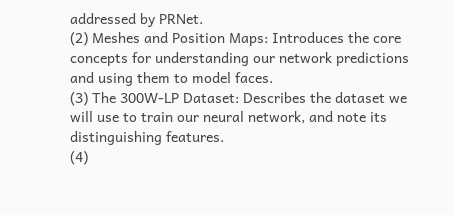addressed by PRNet.
(2) Meshes and Position Maps: Introduces the core concepts for understanding our network predictions and using them to model faces.
(3) The 300W-LP Dataset: Describes the dataset we will use to train our neural network, and note its distinguishing features.
(4)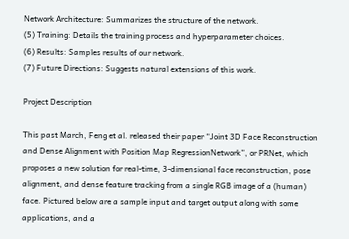Network Architecture: Summarizes the structure of the network.
(5) Training: Details the training process and hyperparameter choices.
(6) Results: Samples results of our network.
(7) Future Directions: Suggests natural extensions of this work.

Project Description

This past March, Feng et al. released their paper “Joint 3D Face Reconstruction and Dense Alignment with Position Map RegressionNetwork”, or PRNet, which proposes a new solution for real-time, 3-dimensional face reconstruction, pose alignment, and dense feature tracking from a single RGB image of a (human) face. Pictured below are a sample input and target output along with some applications, and a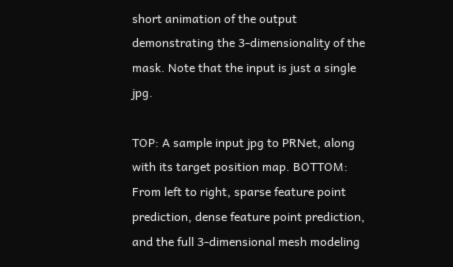short animation of the output demonstrating the 3-dimensionality of the mask. Note that the input is just a single jpg.

TOP: A sample input jpg to PRNet, along with its target position map. BOTTOM: From left to right, sparse feature point prediction, dense feature point prediction, and the full 3-dimensional mesh modeling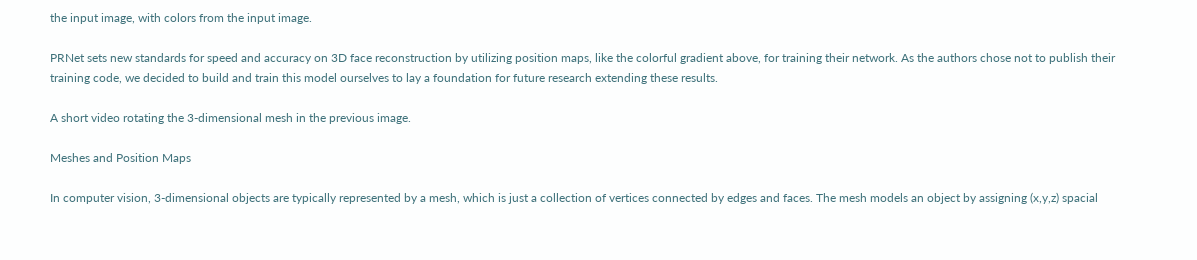the input image, with colors from the input image.

PRNet sets new standards for speed and accuracy on 3D face reconstruction by utilizing position maps, like the colorful gradient above, for training their network. As the authors chose not to publish their training code, we decided to build and train this model ourselves to lay a foundation for future research extending these results.

A short video rotating the 3-dimensional mesh in the previous image.

Meshes and Position Maps

In computer vision, 3-dimensional objects are typically represented by a mesh, which is just a collection of vertices connected by edges and faces. The mesh models an object by assigning (x,y,z) spacial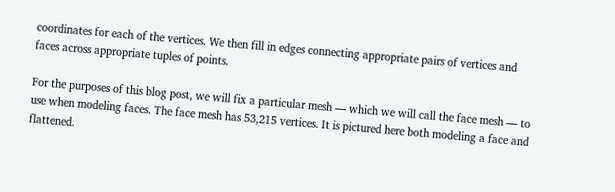coordinates for each of the vertices. We then fill in edges connecting appropriate pairs of vertices and faces across appropriate tuples of points.

For the purposes of this blog post, we will fix a particular mesh — which we will call the face mesh — to use when modeling faces. The face mesh has 53,215 vertices. It is pictured here both modeling a face and flattened.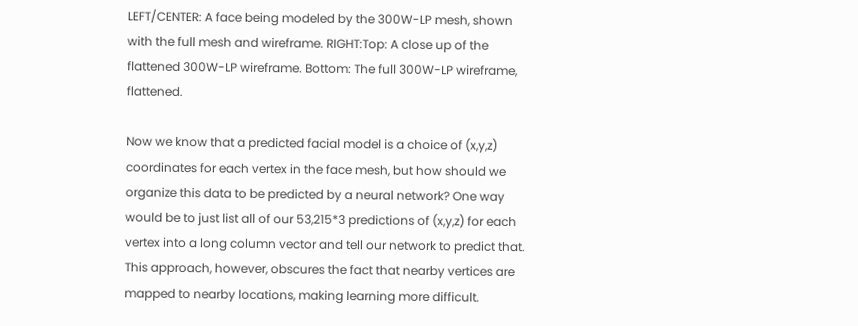LEFT/CENTER: A face being modeled by the 300W-LP mesh, shown with the full mesh and wireframe. RIGHT:Top: A close up of the flattened 300W-LP wireframe. Bottom: The full 300W-LP wireframe, flattened.

Now we know that a predicted facial model is a choice of (x,y,z) coordinates for each vertex in the face mesh, but how should we organize this data to be predicted by a neural network? One way would be to just list all of our 53,215*3 predictions of (x,y,z) for each vertex into a long column vector and tell our network to predict that. This approach, however, obscures the fact that nearby vertices are mapped to nearby locations, making learning more difficult.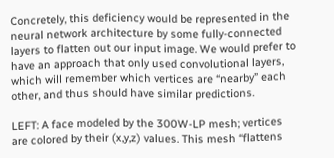Concretely, this deficiency would be represented in the neural network architecture by some fully-connected layers to flatten out our input image. We would prefer to have an approach that only used convolutional layers, which will remember which vertices are “nearby” each other, and thus should have similar predictions.

LEFT: A face modeled by the 300W-LP mesh; vertices are colored by their (x,y,z) values. This mesh “flattens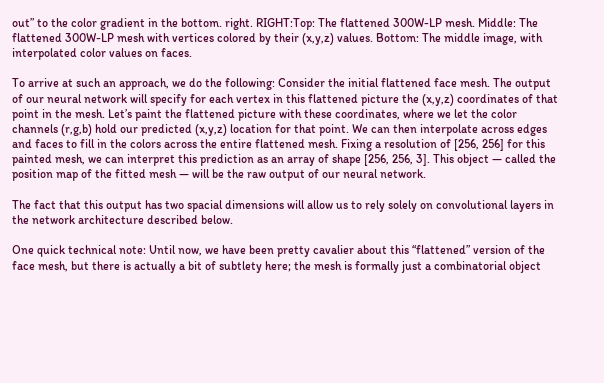out” to the color gradient in the bottom. right. RIGHT:Top: The flattened 300W-LP mesh. Middle: The flattened 300W-LP mesh with vertices colored by their (x,y,z) values. Bottom: The middle image, with interpolated color values on faces.

To arrive at such an approach, we do the following: Consider the initial flattened face mesh. The output of our neural network will specify for each vertex in this flattened picture the (x,y,z) coordinates of that point in the mesh. Let’s paint the flattened picture with these coordinates, where we let the color channels (r,g,b) hold our predicted (x,y,z) location for that point. We can then interpolate across edges and faces to fill in the colors across the entire flattened mesh. Fixing a resolution of [256, 256] for this painted mesh, we can interpret this prediction as an array of shape [256, 256, 3]. This object — called the position map of the fitted mesh — will be the raw output of our neural network.

The fact that this output has two spacial dimensions will allow us to rely solely on convolutional layers in the network architecture described below.

One quick technical note: Until now, we have been pretty cavalier about this “flattened” version of the face mesh, but there is actually a bit of subtlety here; the mesh is formally just a combinatorial object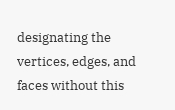designating the vertices, edges, and faces without this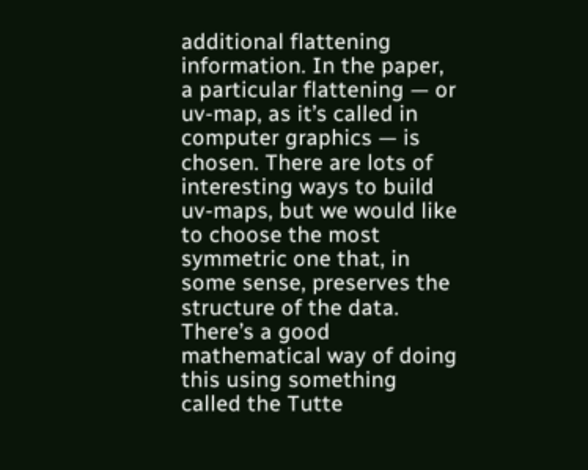additional flattening information. In the paper, a particular flattening — or uv-map, as it’s called in computer graphics — is chosen. There are lots of interesting ways to build uv-maps, but we would like to choose the most symmetric one that, in some sense, preserves the structure of the data. There’s a good mathematical way of doing this using something called the Tutte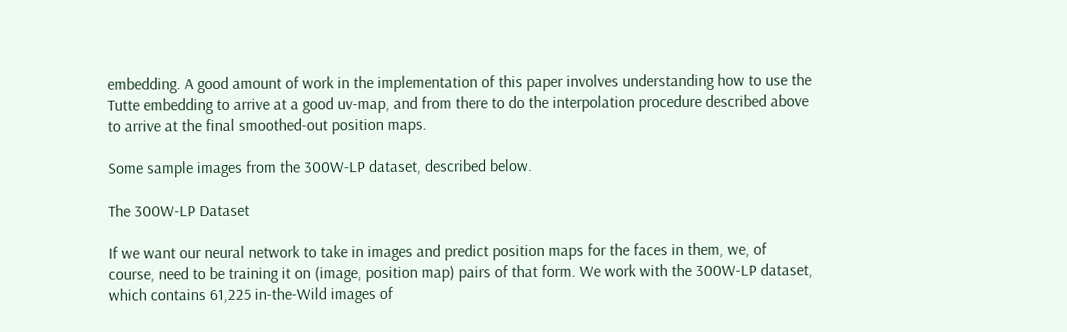embedding. A good amount of work in the implementation of this paper involves understanding how to use the Tutte embedding to arrive at a good uv-map, and from there to do the interpolation procedure described above to arrive at the final smoothed-out position maps.

Some sample images from the 300W-LP dataset, described below.

The 300W-LP Dataset

If we want our neural network to take in images and predict position maps for the faces in them, we, of course, need to be training it on (image, position map) pairs of that form. We work with the 300W-LP dataset, which contains 61,225 in-the-Wild images of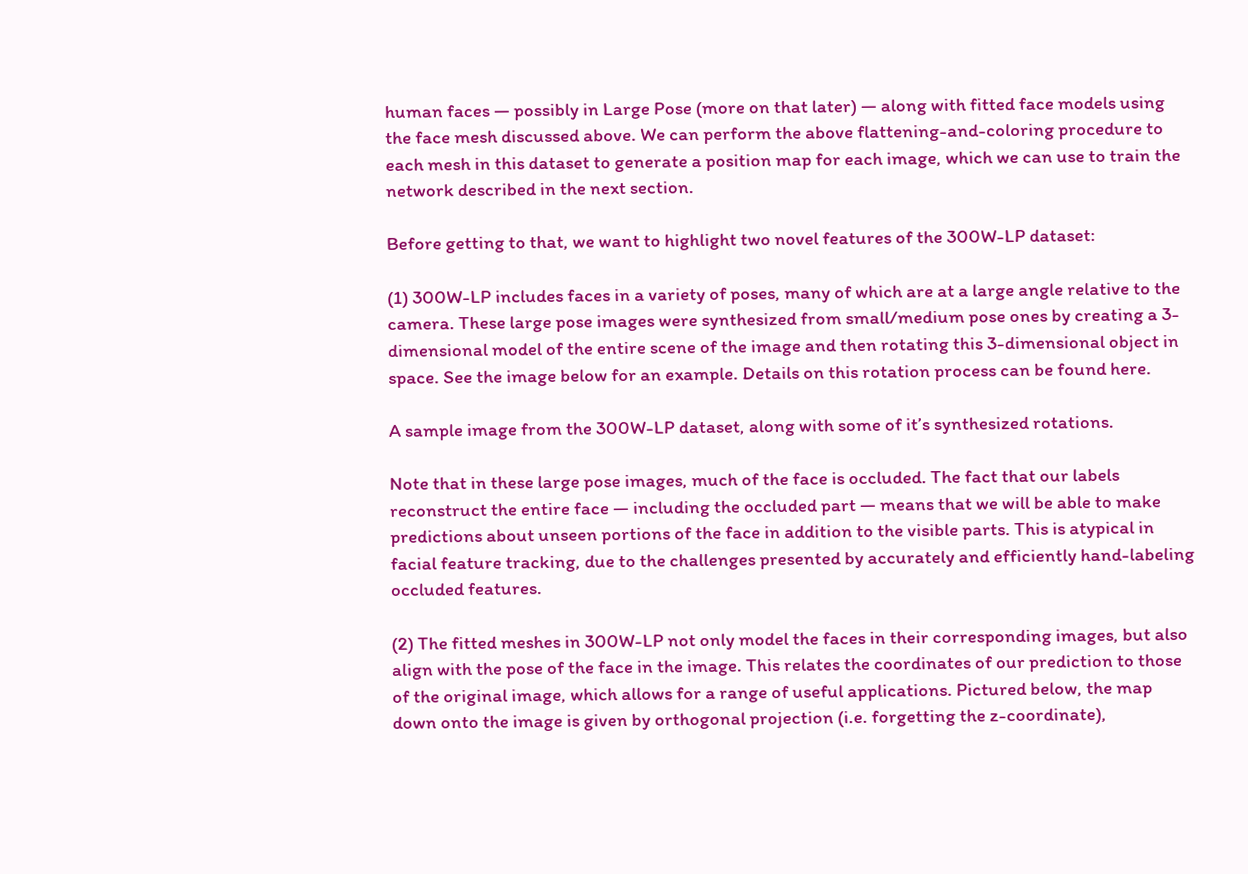human faces — possibly in Large Pose (more on that later) — along with fitted face models using the face mesh discussed above. We can perform the above flattening-and-coloring procedure to each mesh in this dataset to generate a position map for each image, which we can use to train the network described in the next section.

Before getting to that, we want to highlight two novel features of the 300W-LP dataset:

(1) 300W-LP includes faces in a variety of poses, many of which are at a large angle relative to the camera. These large pose images were synthesized from small/medium pose ones by creating a 3-dimensional model of the entire scene of the image and then rotating this 3-dimensional object in space. See the image below for an example. Details on this rotation process can be found here.

A sample image from the 300W-LP dataset, along with some of it’s synthesized rotations.

Note that in these large pose images, much of the face is occluded. The fact that our labels reconstruct the entire face — including the occluded part — means that we will be able to make predictions about unseen portions of the face in addition to the visible parts. This is atypical in facial feature tracking, due to the challenges presented by accurately and efficiently hand-labeling occluded features.

(2) The fitted meshes in 300W-LP not only model the faces in their corresponding images, but also align with the pose of the face in the image. This relates the coordinates of our prediction to those of the original image, which allows for a range of useful applications. Pictured below, the map down onto the image is given by orthogonal projection (i.e. forgetting the z-coordinate),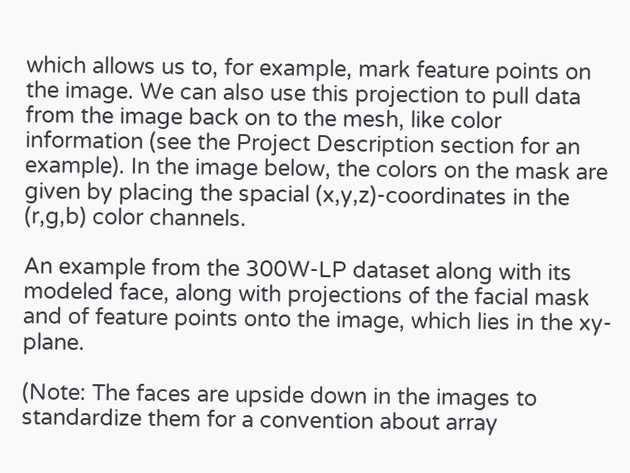which allows us to, for example, mark feature points on the image. We can also use this projection to pull data from the image back on to the mesh, like color information (see the Project Description section for an example). In the image below, the colors on the mask are given by placing the spacial (x,y,z)-coordinates in the (r,g,b) color channels.

An example from the 300W-LP dataset along with its modeled face, along with projections of the facial mask and of feature points onto the image, which lies in the xy-plane.

(Note: The faces are upside down in the images to standardize them for a convention about array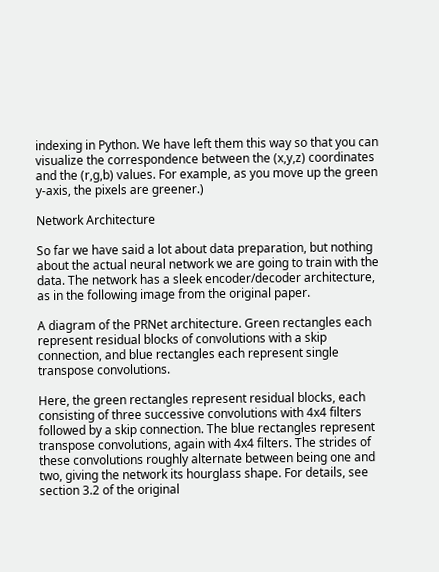indexing in Python. We have left them this way so that you can visualize the correspondence between the (x,y,z) coordinates and the (r,g,b) values. For example, as you move up the green y-axis, the pixels are greener.)

Network Architecture

So far we have said a lot about data preparation, but nothing about the actual neural network we are going to train with the data. The network has a sleek encoder/decoder architecture, as in the following image from the original paper.

A diagram of the PRNet architecture. Green rectangles each represent residual blocks of convolutions with a skip connection, and blue rectangles each represent single transpose convolutions.

Here, the green rectangles represent residual blocks, each consisting of three successive convolutions with 4x4 filters followed by a skip connection. The blue rectangles represent transpose convolutions, again with 4x4 filters. The strides of these convolutions roughly alternate between being one and two, giving the network its hourglass shape. For details, see section 3.2 of the original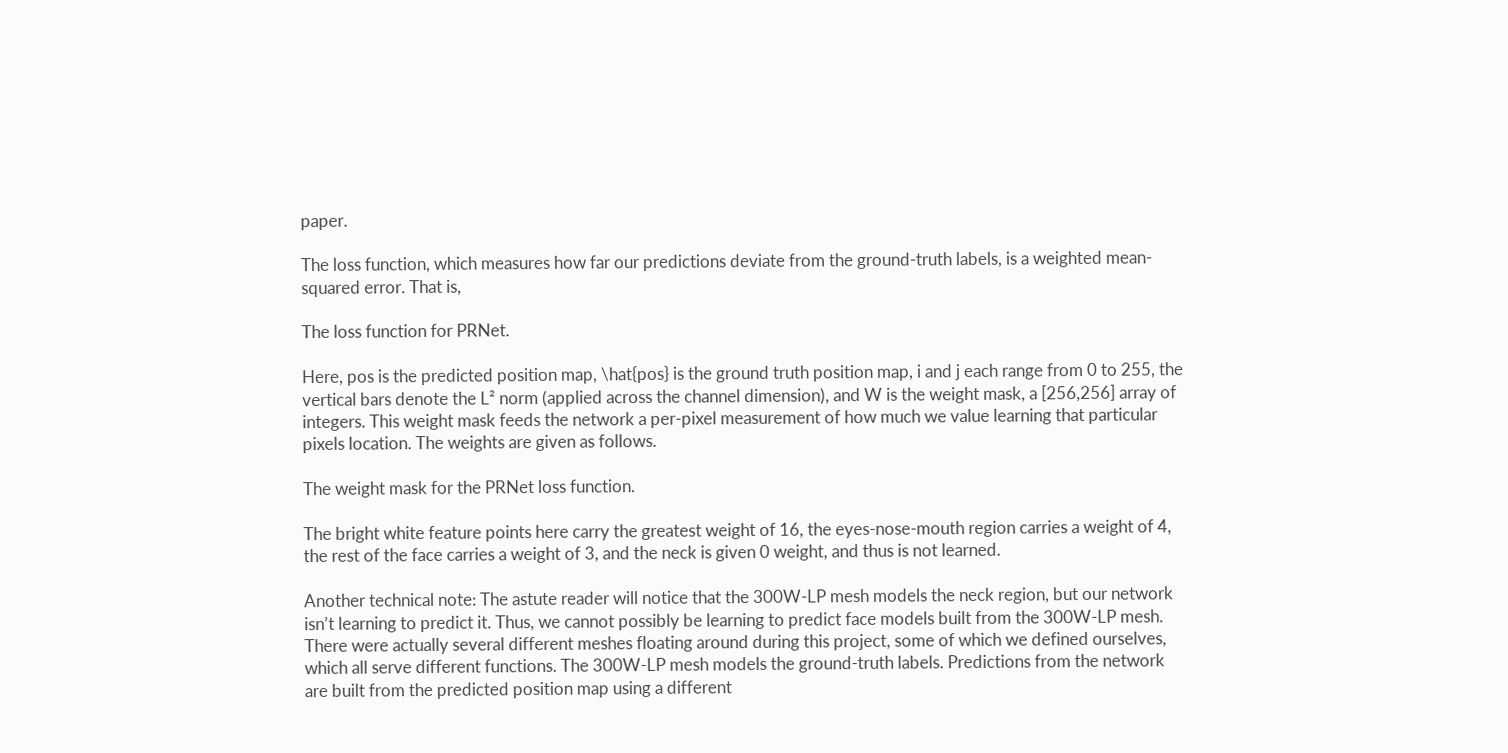paper.

The loss function, which measures how far our predictions deviate from the ground-truth labels, is a weighted mean-squared error. That is,

The loss function for PRNet.

Here, pos is the predicted position map, \hat{pos} is the ground truth position map, i and j each range from 0 to 255, the vertical bars denote the L² norm (applied across the channel dimension), and W is the weight mask, a [256,256] array of integers. This weight mask feeds the network a per-pixel measurement of how much we value learning that particular pixels location. The weights are given as follows.

The weight mask for the PRNet loss function.

The bright white feature points here carry the greatest weight of 16, the eyes-nose-mouth region carries a weight of 4, the rest of the face carries a weight of 3, and the neck is given 0 weight, and thus is not learned.

Another technical note: The astute reader will notice that the 300W-LP mesh models the neck region, but our network isn’t learning to predict it. Thus, we cannot possibly be learning to predict face models built from the 300W-LP mesh. There were actually several different meshes floating around during this project, some of which we defined ourselves, which all serve different functions. The 300W-LP mesh models the ground-truth labels. Predictions from the network are built from the predicted position map using a different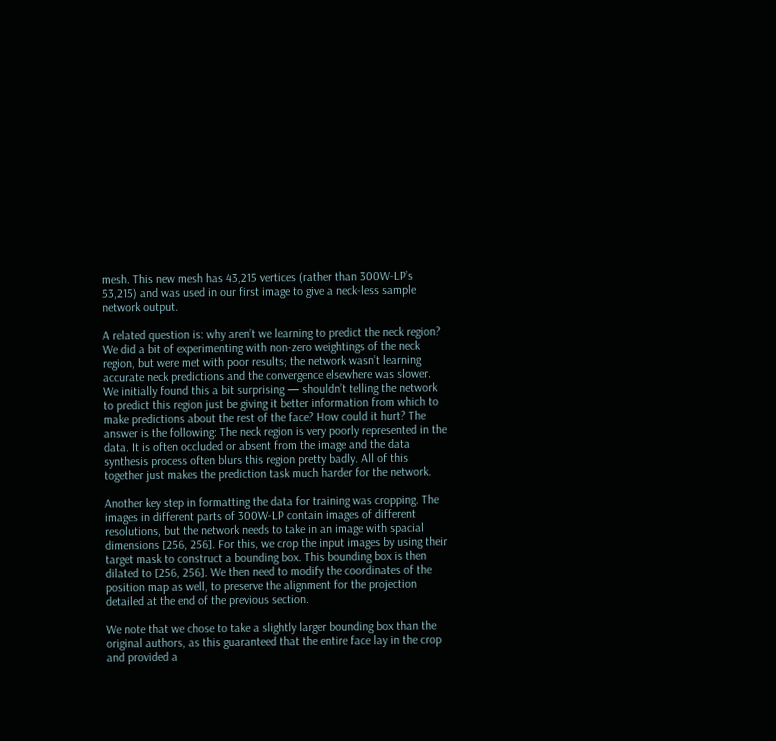mesh. This new mesh has 43,215 vertices (rather than 300W-LP’s 53,215) and was used in our first image to give a neck-less sample network output.

A related question is: why aren’t we learning to predict the neck region? We did a bit of experimenting with non-zero weightings of the neck region, but were met with poor results; the network wasn’t learning accurate neck predictions and the convergence elsewhere was slower. We initially found this a bit surprising — shouldn’t telling the network to predict this region just be giving it better information from which to make predictions about the rest of the face? How could it hurt? The answer is the following: The neck region is very poorly represented in the data. It is often occluded or absent from the image and the data synthesis process often blurs this region pretty badly. All of this together just makes the prediction task much harder for the network.

Another key step in formatting the data for training was cropping. The images in different parts of 300W-LP contain images of different resolutions, but the network needs to take in an image with spacial dimensions [256, 256]. For this, we crop the input images by using their target mask to construct a bounding box. This bounding box is then dilated to [256, 256]. We then need to modify the coordinates of the position map as well, to preserve the alignment for the projection detailed at the end of the previous section.

We note that we chose to take a slightly larger bounding box than the original authors, as this guaranteed that the entire face lay in the crop and provided a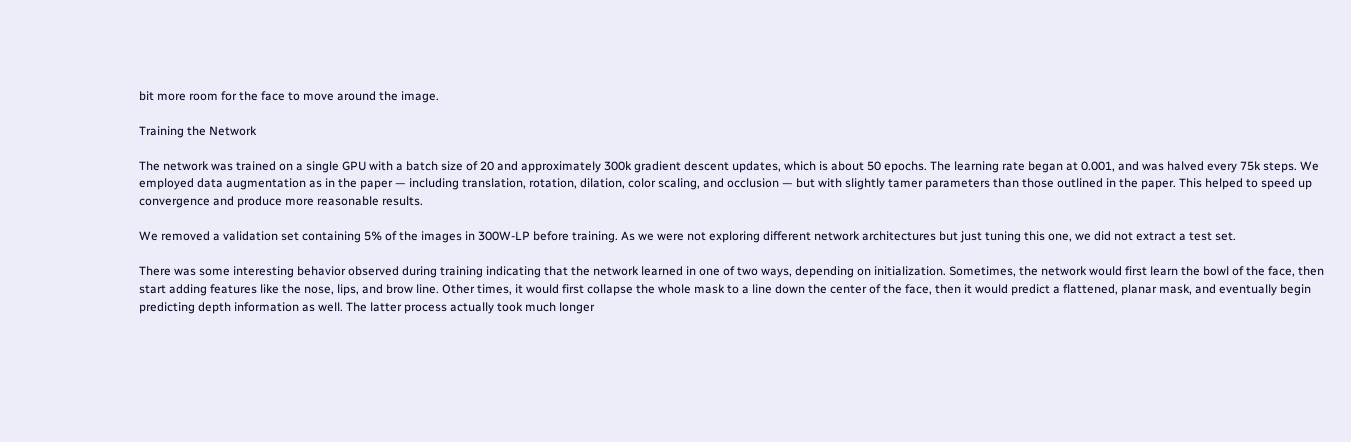bit more room for the face to move around the image.

Training the Network

The network was trained on a single GPU with a batch size of 20 and approximately 300k gradient descent updates, which is about 50 epochs. The learning rate began at 0.001, and was halved every 75k steps. We employed data augmentation as in the paper — including translation, rotation, dilation, color scaling, and occlusion — but with slightly tamer parameters than those outlined in the paper. This helped to speed up convergence and produce more reasonable results.

We removed a validation set containing 5% of the images in 300W-LP before training. As we were not exploring different network architectures but just tuning this one, we did not extract a test set.

There was some interesting behavior observed during training indicating that the network learned in one of two ways, depending on initialization. Sometimes, the network would first learn the bowl of the face, then start adding features like the nose, lips, and brow line. Other times, it would first collapse the whole mask to a line down the center of the face, then it would predict a flattened, planar mask, and eventually begin predicting depth information as well. The latter process actually took much longer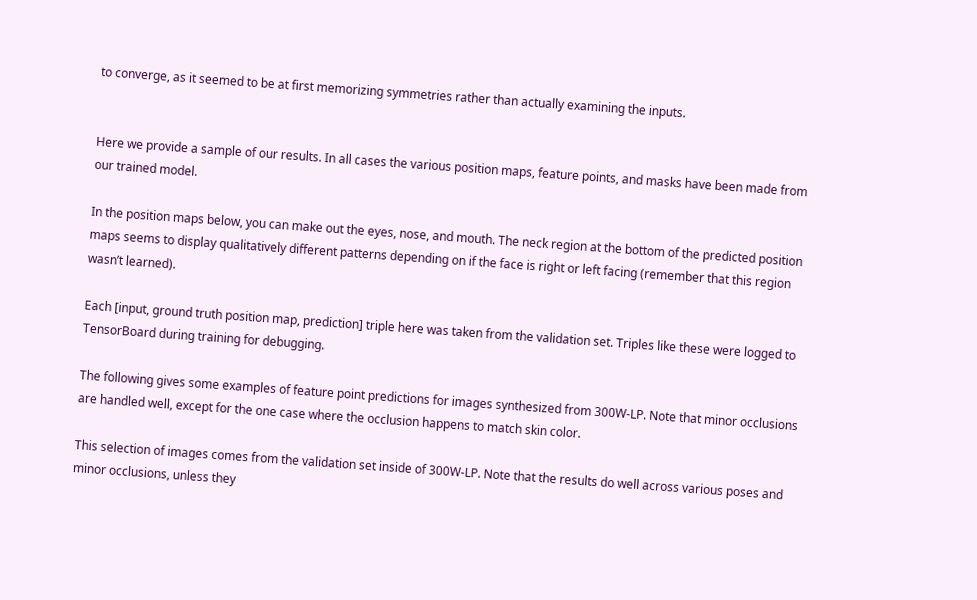to converge, as it seemed to be at first memorizing symmetries rather than actually examining the inputs.


Here we provide a sample of our results. In all cases the various position maps, feature points, and masks have been made from our trained model.

In the position maps below, you can make out the eyes, nose, and mouth. The neck region at the bottom of the predicted position maps seems to display qualitatively different patterns depending on if the face is right or left facing (remember that this region wasn’t learned).

Each [input, ground truth position map, prediction] triple here was taken from the validation set. Triples like these were logged to TensorBoard during training for debugging.

The following gives some examples of feature point predictions for images synthesized from 300W-LP. Note that minor occlusions are handled well, except for the one case where the occlusion happens to match skin color.

This selection of images comes from the validation set inside of 300W-LP. Note that the results do well across various poses and minor occlusions, unless they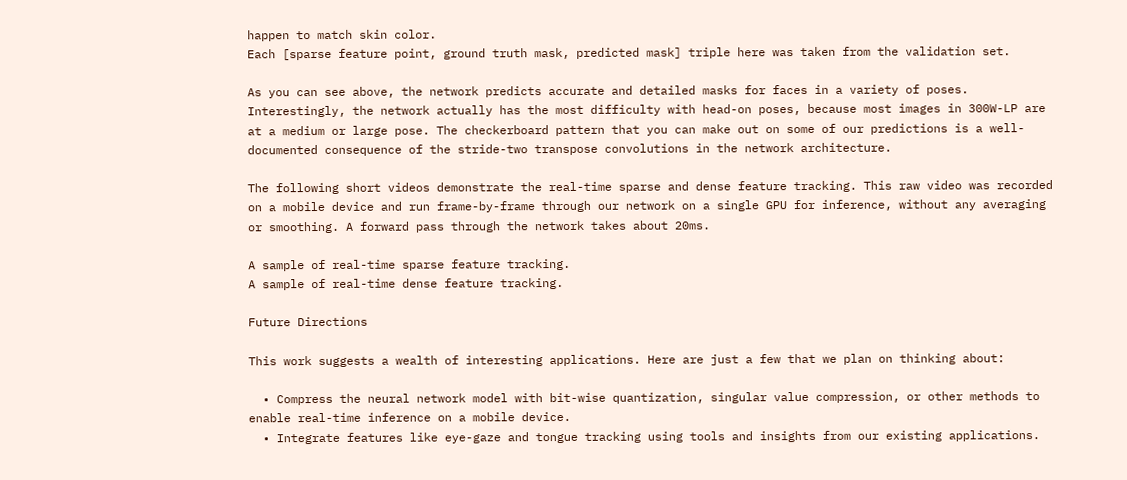happen to match skin color.
Each [sparse feature point, ground truth mask, predicted mask] triple here was taken from the validation set.

As you can see above, the network predicts accurate and detailed masks for faces in a variety of poses. Interestingly, the network actually has the most difficulty with head-on poses, because most images in 300W-LP are at a medium or large pose. The checkerboard pattern that you can make out on some of our predictions is a well-documented consequence of the stride-two transpose convolutions in the network architecture.

The following short videos demonstrate the real-time sparse and dense feature tracking. This raw video was recorded on a mobile device and run frame-by-frame through our network on a single GPU for inference, without any averaging or smoothing. A forward pass through the network takes about 20ms.

A sample of real-time sparse feature tracking.
A sample of real-time dense feature tracking.

Future Directions

This work suggests a wealth of interesting applications. Here are just a few that we plan on thinking about:

  • Compress the neural network model with bit-wise quantization, singular value compression, or other methods to enable real-time inference on a mobile device.
  • Integrate features like eye-gaze and tongue tracking using tools and insights from our existing applications.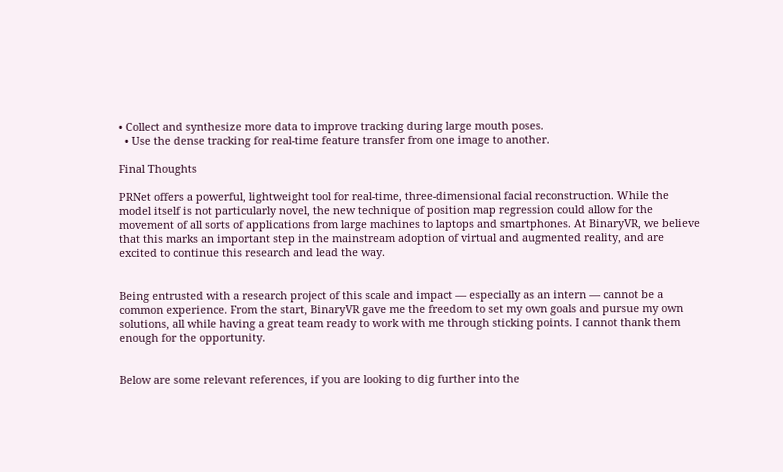• Collect and synthesize more data to improve tracking during large mouth poses.
  • Use the dense tracking for real-time feature transfer from one image to another.

Final Thoughts

PRNet offers a powerful, lightweight tool for real-time, three-dimensional facial reconstruction. While the model itself is not particularly novel, the new technique of position map regression could allow for the movement of all sorts of applications from large machines to laptops and smartphones. At BinaryVR, we believe that this marks an important step in the mainstream adoption of virtual and augmented reality, and are excited to continue this research and lead the way.


Being entrusted with a research project of this scale and impact — especially as an intern — cannot be a common experience. From the start, BinaryVR gave me the freedom to set my own goals and pursue my own solutions, all while having a great team ready to work with me through sticking points. I cannot thank them enough for the opportunity.


Below are some relevant references, if you are looking to dig further into the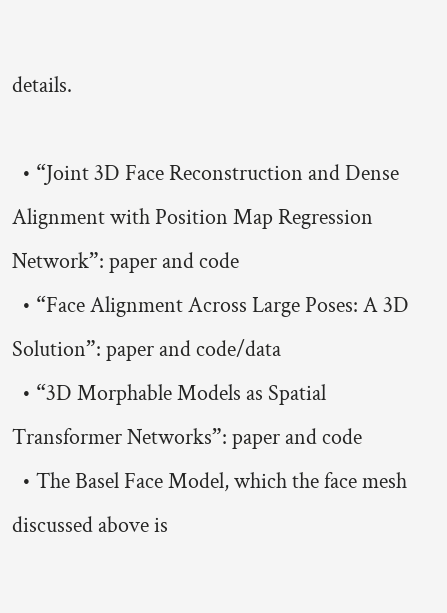details.

  • “Joint 3D Face Reconstruction and Dense Alignment with Position Map Regression Network”: paper and code
  • “Face Alignment Across Large Poses: A 3D Solution”: paper and code/data
  • “3D Morphable Models as Spatial Transformer Networks”: paper and code
  • The Basel Face Model, which the face mesh discussed above is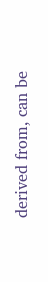derived from, can be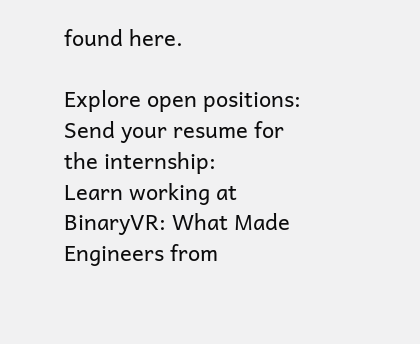found here.

Explore open positions:
Send your resume for the internship:
Learn working at BinaryVR: What Made Engineers from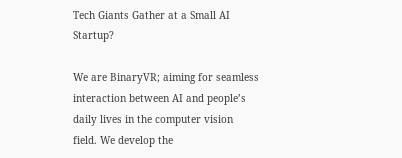Tech Giants Gather at a Small AI Startup?

We are BinaryVR; aiming for seamless interaction between AI and people’s daily lives in the computer vision field. We develop the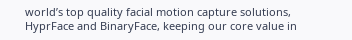world’s top quality facial motion capture solutions, HyprFace and BinaryFace, keeping our core value in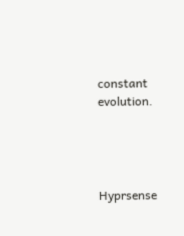constant evolution.




Hyprsense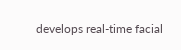develops real-time facial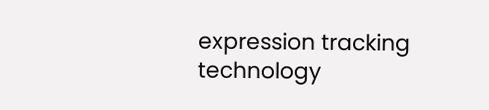expression tracking technology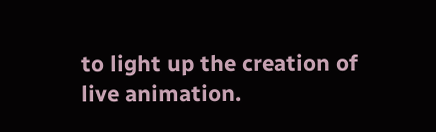to light up the creation of live animation.